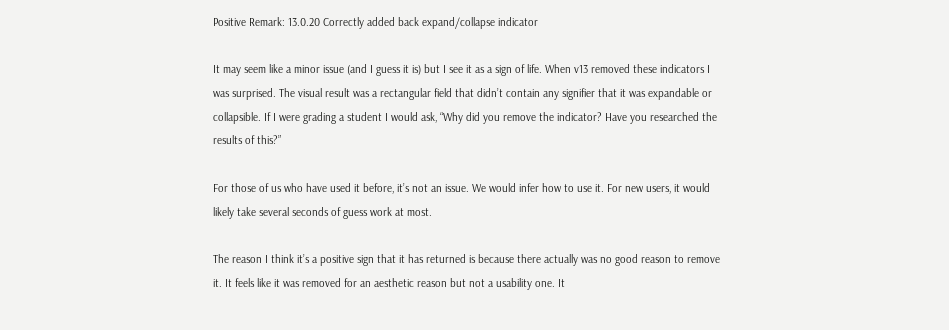Positive Remark: 13.0.20 Correctly added back expand/collapse indicator

It may seem like a minor issue (and I guess it is) but I see it as a sign of life. When v13 removed these indicators I was surprised. The visual result was a rectangular field that didn’t contain any signifier that it was expandable or collapsible. If I were grading a student I would ask, “Why did you remove the indicator? Have you researched the results of this?”

For those of us who have used it before, it’s not an issue. We would infer how to use it. For new users, it would likely take several seconds of guess work at most.

The reason I think it’s a positive sign that it has returned is because there actually was no good reason to remove it. It feels like it was removed for an aesthetic reason but not a usability one. It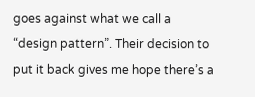goes against what we call a “design pattern”. Their decision to put it back gives me hope there’s a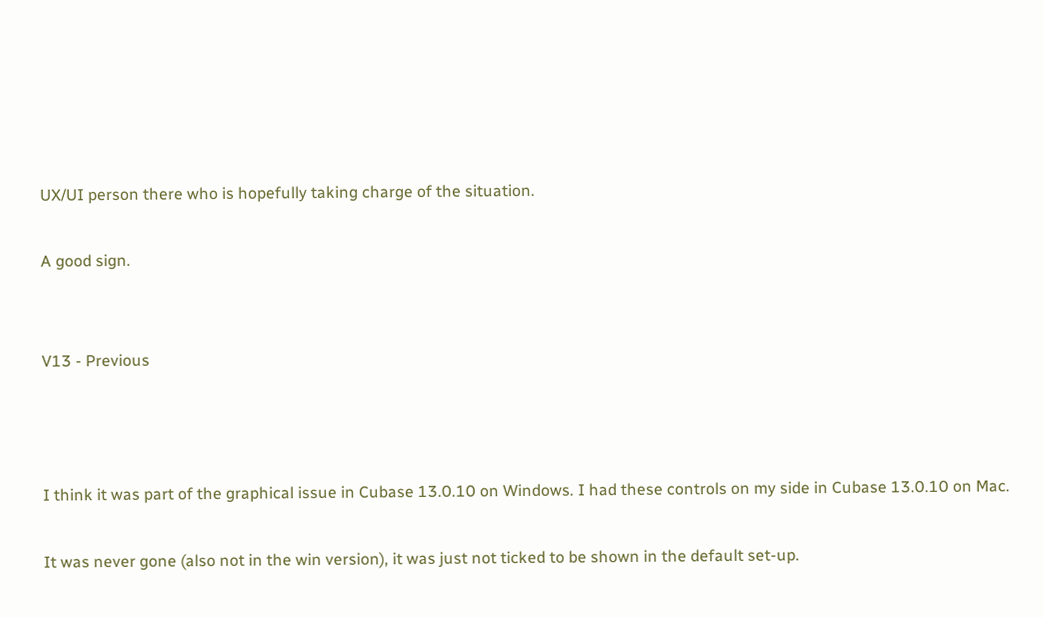UX/UI person there who is hopefully taking charge of the situation.

A good sign.


V13 - Previous



I think it was part of the graphical issue in Cubase 13.0.10 on Windows. I had these controls on my side in Cubase 13.0.10 on Mac.

It was never gone (also not in the win version), it was just not ticked to be shown in the default set-up.